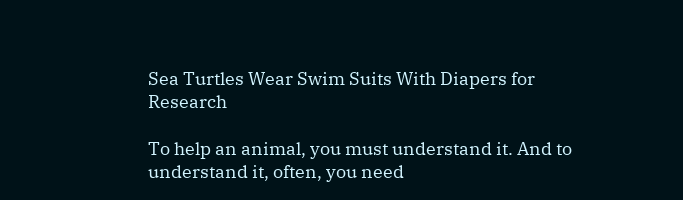Sea Turtles Wear Swim Suits With Diapers for Research

To help an animal, you must understand it. And to understand it, often, you need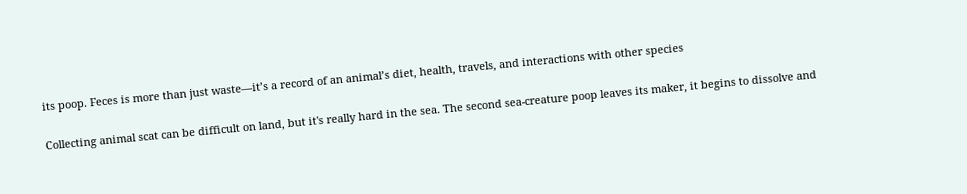its poop. Feces is more than just waste—it’s a record of an animal’s diet, health, travels, and interactions with other species

Collecting animal scat can be difficult on land, but it's really hard in the sea. The second sea-creature poop leaves its maker, it begins to dissolve and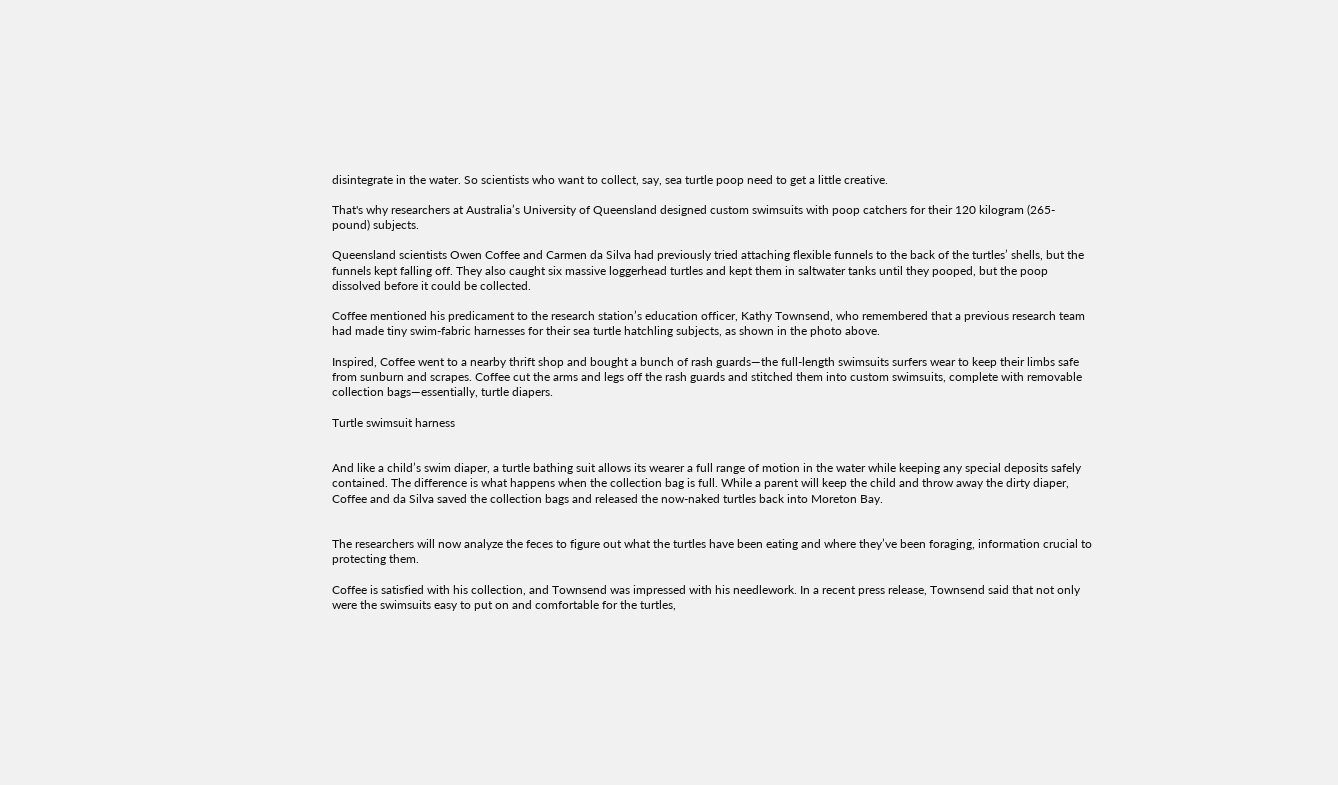disintegrate in the water. So scientists who want to collect, say, sea turtle poop need to get a little creative.

That's why researchers at Australia’s University of Queensland designed custom swimsuits with poop catchers for their 120 kilogram (265-pound) subjects.

Queensland scientists Owen Coffee and Carmen da Silva had previously tried attaching flexible funnels to the back of the turtles’ shells, but the funnels kept falling off. They also caught six massive loggerhead turtles and kept them in saltwater tanks until they pooped, but the poop dissolved before it could be collected.

Coffee mentioned his predicament to the research station’s education officer, Kathy Townsend, who remembered that a previous research team had made tiny swim-fabric harnesses for their sea turtle hatchling subjects, as shown in the photo above.

Inspired, Coffee went to a nearby thrift shop and bought a bunch of rash guards—the full-length swimsuits surfers wear to keep their limbs safe from sunburn and scrapes. Coffee cut the arms and legs off the rash guards and stitched them into custom swimsuits, complete with removable collection bags—essentially, turtle diapers.

Turtle swimsuit harness


And like a child’s swim diaper, a turtle bathing suit allows its wearer a full range of motion in the water while keeping any special deposits safely contained. The difference is what happens when the collection bag is full. While a parent will keep the child and throw away the dirty diaper, Coffee and da Silva saved the collection bags and released the now-naked turtles back into Moreton Bay.


The researchers will now analyze the feces to figure out what the turtles have been eating and where they’ve been foraging, information crucial to protecting them.

Coffee is satisfied with his collection, and Townsend was impressed with his needlework. In a recent press release, Townsend said that not only were the swimsuits easy to put on and comfortable for the turtles,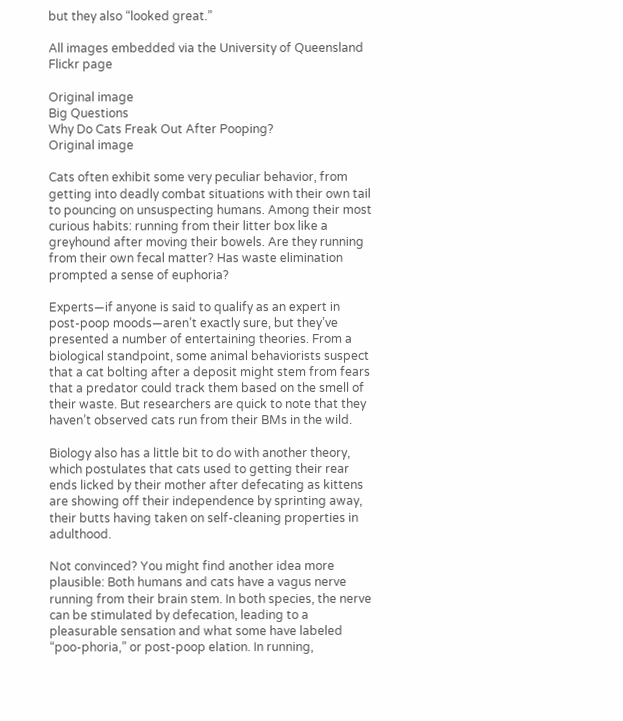but they also “looked great.”

All images embedded via the University of Queensland Flickr page

Original image
Big Questions
Why Do Cats Freak Out After Pooping?
Original image

Cats often exhibit some very peculiar behavior, from getting into deadly combat situations with their own tail to pouncing on unsuspecting humans. Among their most curious habits: running from their litter box like a greyhound after moving their bowels. Are they running from their own fecal matter? Has waste elimination prompted a sense of euphoria?

Experts—if anyone is said to qualify as an expert in post-poop moods—aren’t exactly sure, but they’ve presented a number of entertaining theories. From a biological standpoint, some animal behaviorists suspect that a cat bolting after a deposit might stem from fears that a predator could track them based on the smell of their waste. But researchers are quick to note that they haven’t observed cats run from their BMs in the wild.

Biology also has a little bit to do with another theory, which postulates that cats used to getting their rear ends licked by their mother after defecating as kittens are showing off their independence by sprinting away, their butts having taken on self-cleaning properties in adulthood.

Not convinced? You might find another idea more plausible: Both humans and cats have a vagus nerve running from their brain stem. In both species, the nerve can be stimulated by defecation, leading to a pleasurable sensation and what some have labeled “poo-phoria,” or post-poop elation. In running,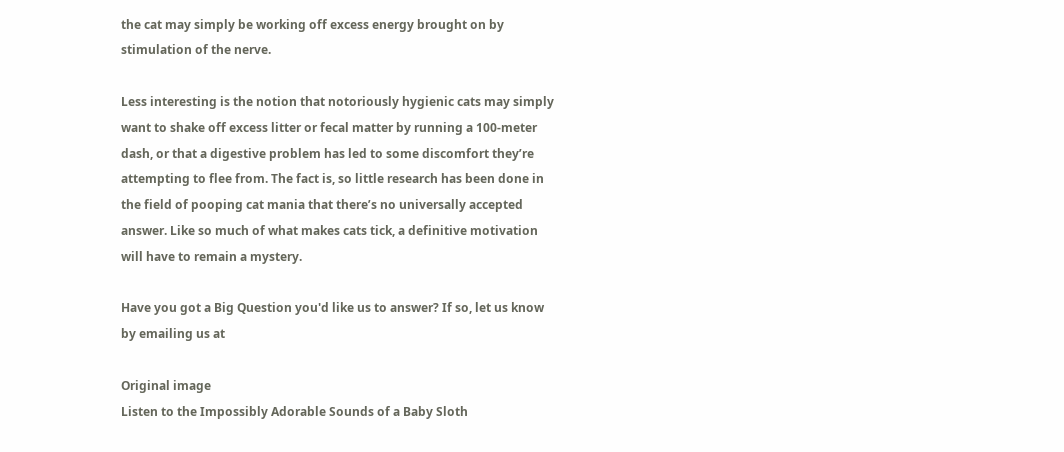the cat may simply be working off excess energy brought on by stimulation of the nerve.

Less interesting is the notion that notoriously hygienic cats may simply want to shake off excess litter or fecal matter by running a 100-meter dash, or that a digestive problem has led to some discomfort they’re attempting to flee from. The fact is, so little research has been done in the field of pooping cat mania that there’s no universally accepted answer. Like so much of what makes cats tick, a definitive motivation will have to remain a mystery.

Have you got a Big Question you'd like us to answer? If so, let us know by emailing us at

Original image
Listen to the Impossibly Adorable Sounds of a Baby Sloth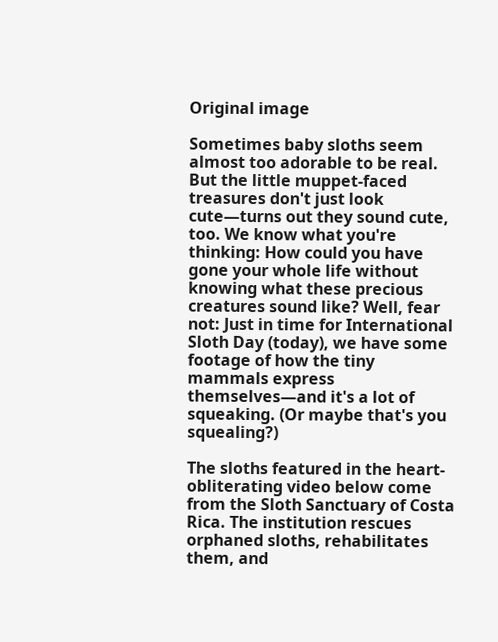Original image

Sometimes baby sloths seem almost too adorable to be real. But the little muppet-faced treasures don't just look cute—turns out they sound cute, too. We know what you're thinking: How could you have gone your whole life without knowing what these precious creatures sound like? Well, fear not: Just in time for International Sloth Day (today), we have some footage of how the tiny mammals express themselves—and it's a lot of squeaking. (Or maybe that's you squealing?)

The sloths featured in the heart-obliterating video below come from the Sloth Sanctuary of Costa Rica. The institution rescues orphaned sloths, rehabilitates them, and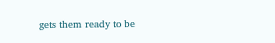gets them ready to be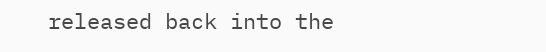released back into the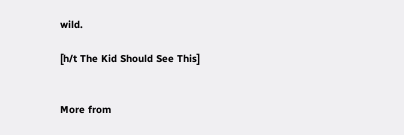wild.

[h/t The Kid Should See This]


More from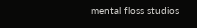mental floss studios